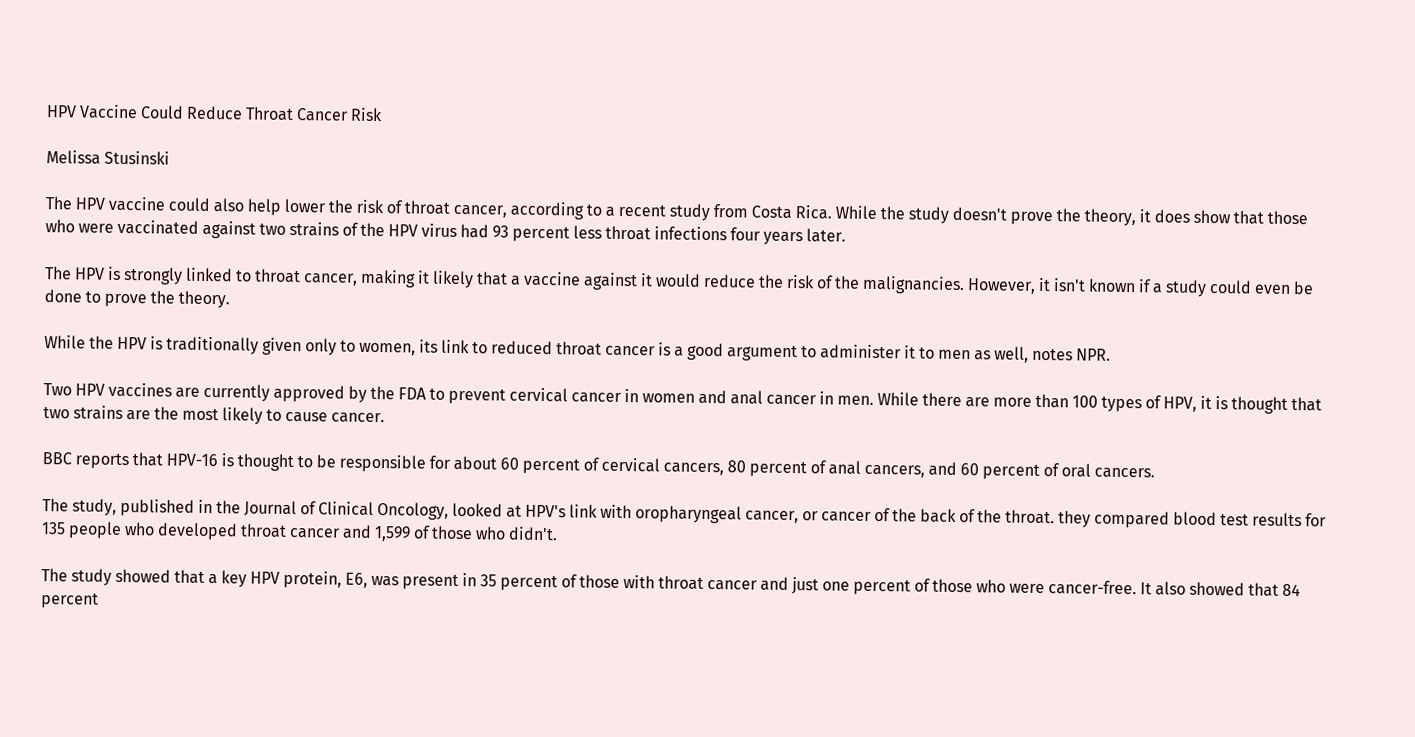HPV Vaccine Could Reduce Throat Cancer Risk

Melissa Stusinski

The HPV vaccine could also help lower the risk of throat cancer, according to a recent study from Costa Rica. While the study doesn't prove the theory, it does show that those who were vaccinated against two strains of the HPV virus had 93 percent less throat infections four years later.

The HPV is strongly linked to throat cancer, making it likely that a vaccine against it would reduce the risk of the malignancies. However, it isn't known if a study could even be done to prove the theory.

While the HPV is traditionally given only to women, its link to reduced throat cancer is a good argument to administer it to men as well, notes NPR.

Two HPV vaccines are currently approved by the FDA to prevent cervical cancer in women and anal cancer in men. While there are more than 100 types of HPV, it is thought that two strains are the most likely to cause cancer.

BBC reports that HPV-16 is thought to be responsible for about 60 percent of cervical cancers, 80 percent of anal cancers, and 60 percent of oral cancers.

The study, published in the Journal of Clinical Oncology, looked at HPV's link with oropharyngeal cancer, or cancer of the back of the throat. they compared blood test results for 135 people who developed throat cancer and 1,599 of those who didn't.

The study showed that a key HPV protein, E6, was present in 35 percent of those with throat cancer and just one percent of those who were cancer-free. It also showed that 84 percent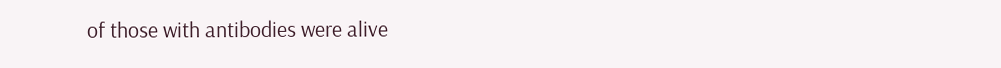of those with antibodies were alive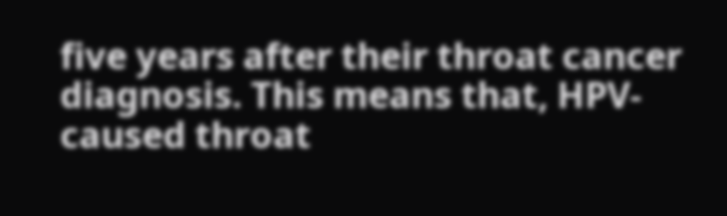five years after their throat cancer diagnosis. This means that, HPV-caused throat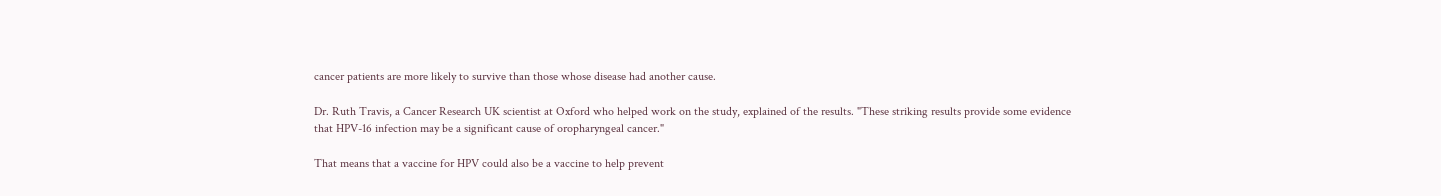cancer patients are more likely to survive than those whose disease had another cause.

Dr. Ruth Travis, a Cancer Research UK scientist at Oxford who helped work on the study, explained of the results. "These striking results provide some evidence that HPV-16 infection may be a significant cause of oropharyngeal cancer."

That means that a vaccine for HPV could also be a vaccine to help prevent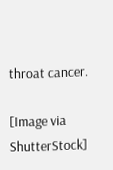throat cancer.

[Image via ShutterStock]